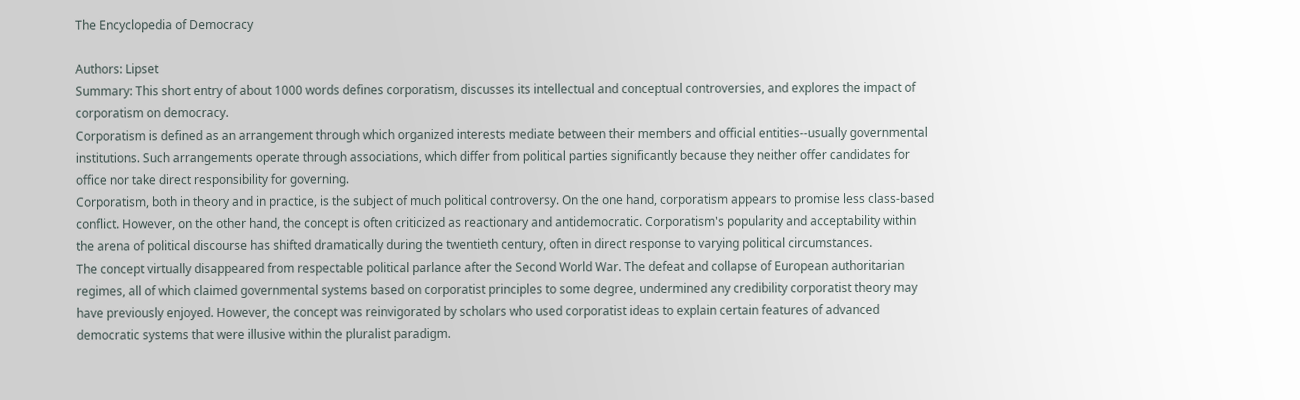The Encyclopedia of Democracy

Authors: Lipset
Summary: This short entry of about 1000 words defines corporatism, discusses its intellectual and conceptual controversies, and explores the impact of corporatism on democracy.
Corporatism is defined as an arrangement through which organized interests mediate between their members and official entities--usually governmental institutions. Such arrangements operate through associations, which differ from political parties significantly because they neither offer candidates for office nor take direct responsibility for governing.
Corporatism, both in theory and in practice, is the subject of much political controversy. On the one hand, corporatism appears to promise less class-based conflict. However, on the other hand, the concept is often criticized as reactionary and antidemocratic. Corporatism's popularity and acceptability within the arena of political discourse has shifted dramatically during the twentieth century, often in direct response to varying political circumstances.
The concept virtually disappeared from respectable political parlance after the Second World War. The defeat and collapse of European authoritarian regimes, all of which claimed governmental systems based on corporatist principles to some degree, undermined any credibility corporatist theory may have previously enjoyed. However, the concept was reinvigorated by scholars who used corporatist ideas to explain certain features of advanced democratic systems that were illusive within the pluralist paradigm.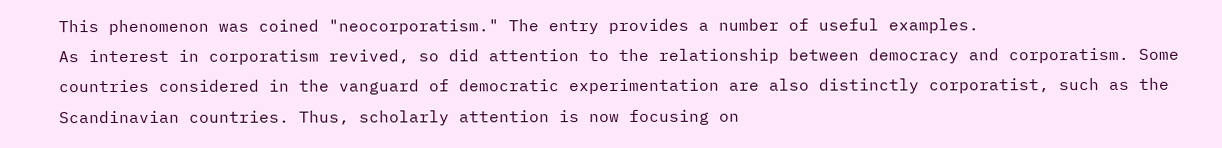This phenomenon was coined "neocorporatism." The entry provides a number of useful examples.
As interest in corporatism revived, so did attention to the relationship between democracy and corporatism. Some countries considered in the vanguard of democratic experimentation are also distinctly corporatist, such as the Scandinavian countries. Thus, scholarly attention is now focusing on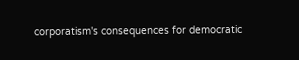corporatism's consequences for democratic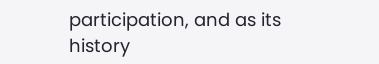participation, and as its history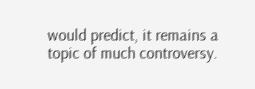would predict, it remains a topic of much controversy.